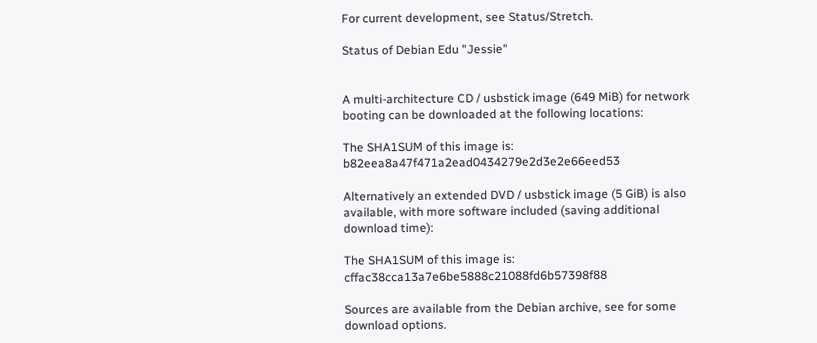For current development, see Status/Stretch.

Status of Debian Edu "Jessie"


A multi-architecture CD / usbstick image (649 MiB) for network booting can be downloaded at the following locations:

The SHA1SUM of this image is: b82eea8a47f471a2ead0434279e2d3e2e66eed53

Alternatively an extended DVD / usbstick image (5 GiB) is also available, with more software included (saving additional download time):

The SHA1SUM of this image is: cffac38cca13a7e6be5888c21088fd6b57398f88

Sources are available from the Debian archive, see for some download options.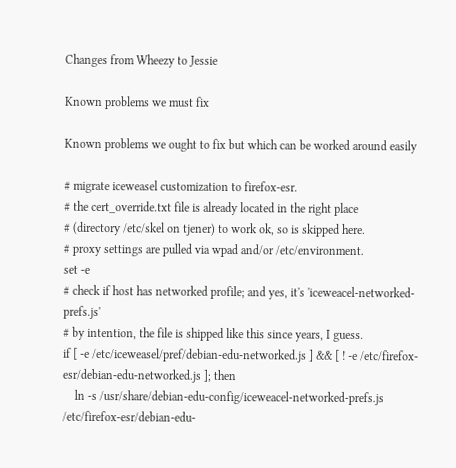Changes from Wheezy to Jessie

Known problems we must fix

Known problems we ought to fix but which can be worked around easily

# migrate iceweasel customization to firefox-esr.
# the cert_override.txt file is already located in the right place
# (directory /etc/skel on tjener) to work ok, so is skipped here.
# proxy settings are pulled via wpad and/or /etc/environment.
set -e
# check if host has networked profile; and yes, it's 'iceweacel-networked-prefs.js'
# by intention, the file is shipped like this since years, I guess.
if [ -e /etc/iceweasel/pref/debian-edu-networked.js ] && [ ! -e /etc/firefox-esr/debian-edu-networked.js ]; then
    ln -s /usr/share/debian-edu-config/iceweacel-networked-prefs.js /etc/firefox-esr/debian-edu-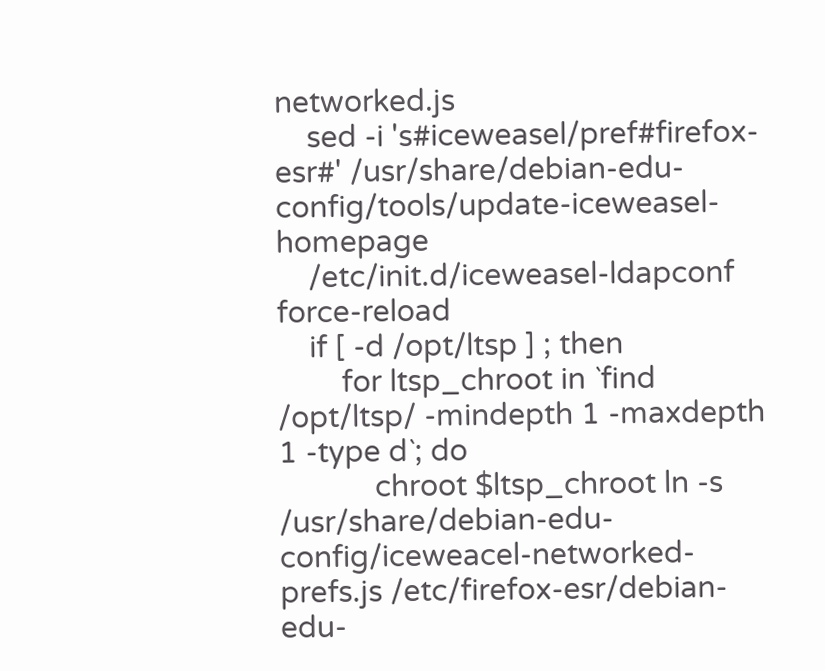networked.js
    sed -i 's#iceweasel/pref#firefox-esr#' /usr/share/debian-edu-config/tools/update-iceweasel-homepage
    /etc/init.d/iceweasel-ldapconf force-reload
    if [ -d /opt/ltsp ] ; then
        for ltsp_chroot in `find /opt/ltsp/ -mindepth 1 -maxdepth 1 -type d`; do
            chroot $ltsp_chroot ln -s /usr/share/debian-edu-config/iceweacel-networked-prefs.js /etc/firefox-esr/debian-edu-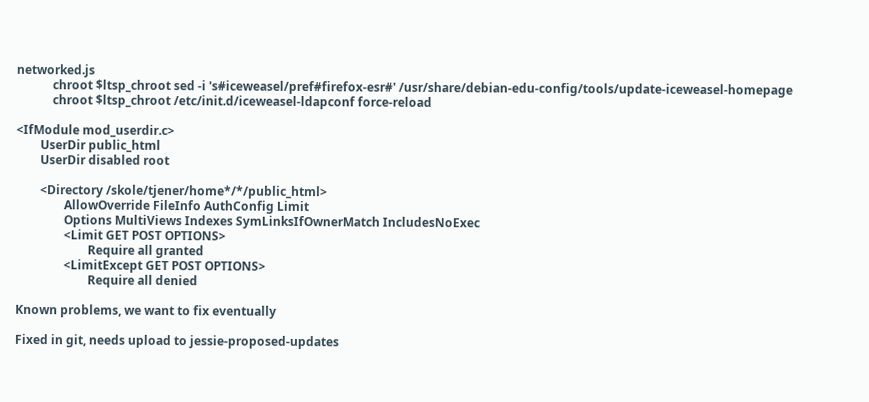networked.js
            chroot $ltsp_chroot sed -i 's#iceweasel/pref#firefox-esr#' /usr/share/debian-edu-config/tools/update-iceweasel-homepage
            chroot $ltsp_chroot /etc/init.d/iceweasel-ldapconf force-reload

<IfModule mod_userdir.c>
        UserDir public_html
        UserDir disabled root

        <Directory /skole/tjener/home*/*/public_html>
                AllowOverride FileInfo AuthConfig Limit
                Options MultiViews Indexes SymLinksIfOwnerMatch IncludesNoExec
                <Limit GET POST OPTIONS>
                        Require all granted
                <LimitExcept GET POST OPTIONS>
                        Require all denied

Known problems, we want to fix eventually

Fixed in git, needs upload to jessie-proposed-updates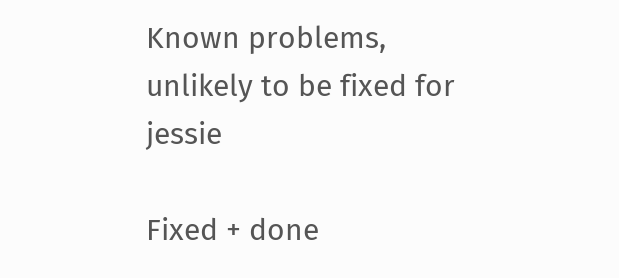Known problems, unlikely to be fixed for jessie

Fixed + done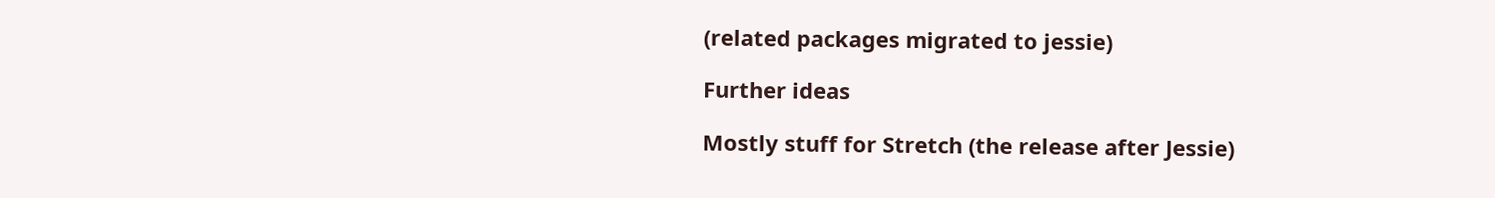(related packages migrated to jessie)

Further ideas

Mostly stuff for Stretch (the release after Jessie)